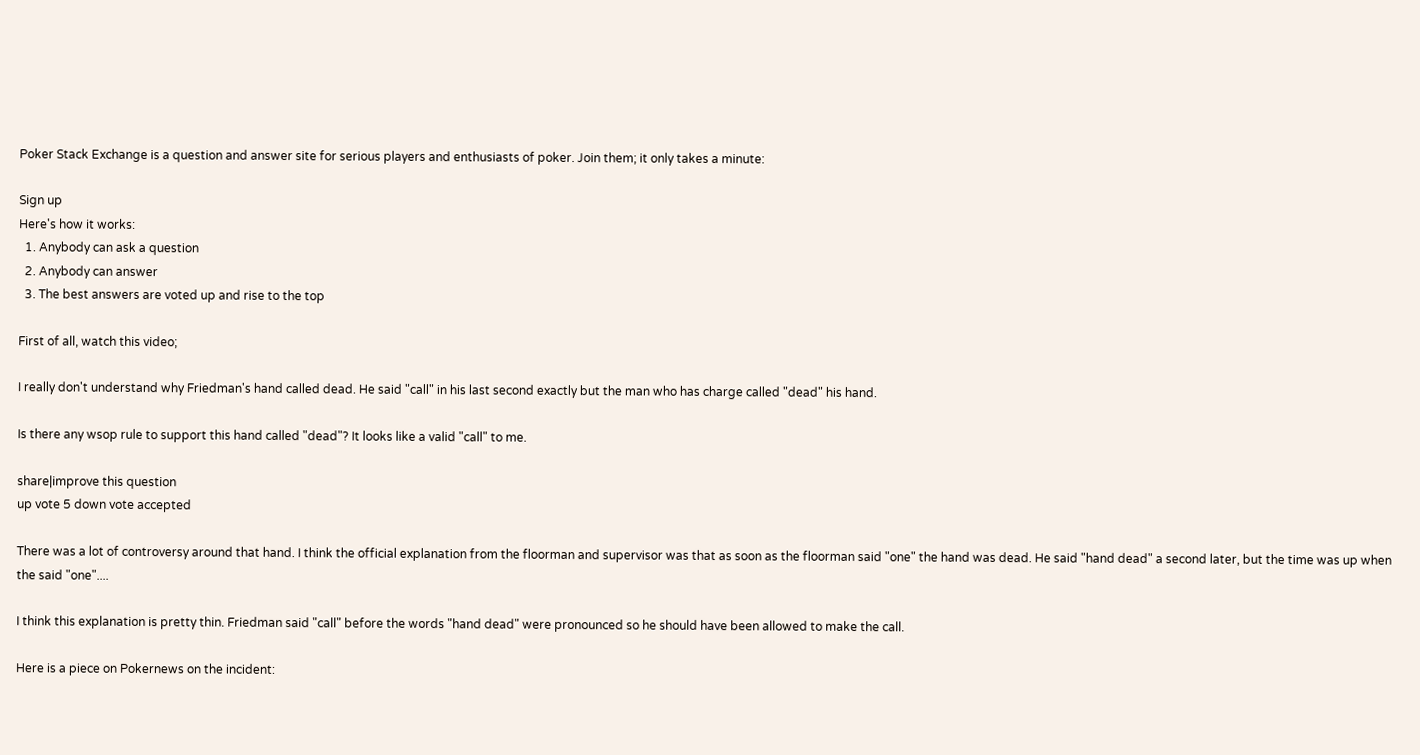Poker Stack Exchange is a question and answer site for serious players and enthusiasts of poker. Join them; it only takes a minute:

Sign up
Here's how it works:
  1. Anybody can ask a question
  2. Anybody can answer
  3. The best answers are voted up and rise to the top

First of all, watch this video;

I really don't understand why Friedman's hand called dead. He said "call" in his last second exactly but the man who has charge called "dead" his hand.

Is there any wsop rule to support this hand called "dead"? It looks like a valid "call" to me.

share|improve this question
up vote 5 down vote accepted

There was a lot of controversy around that hand. I think the official explanation from the floorman and supervisor was that as soon as the floorman said "one" the hand was dead. He said "hand dead" a second later, but the time was up when the said "one"....

I think this explanation is pretty thin. Friedman said "call" before the words "hand dead" were pronounced so he should have been allowed to make the call.

Here is a piece on Pokernews on the incident: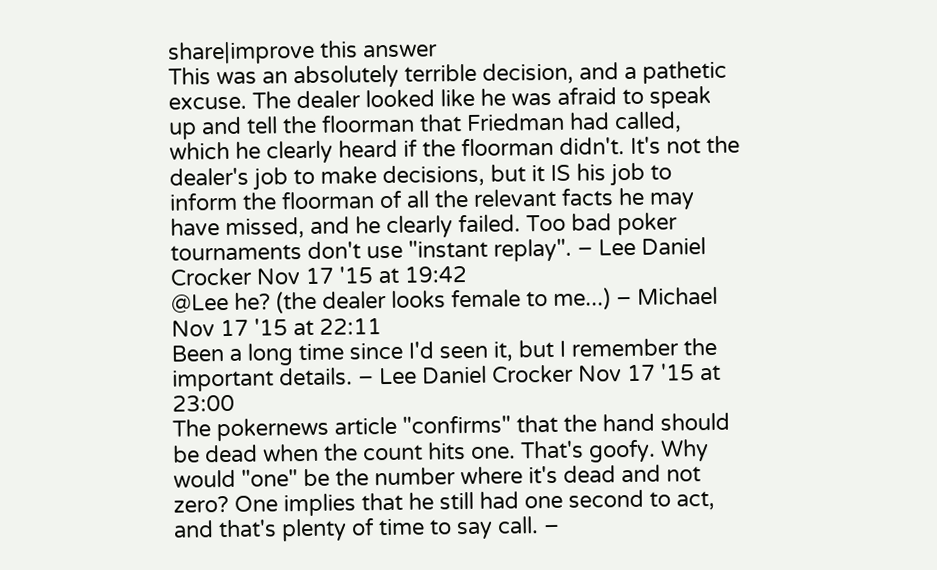share|improve this answer
This was an absolutely terrible decision, and a pathetic excuse. The dealer looked like he was afraid to speak up and tell the floorman that Friedman had called, which he clearly heard if the floorman didn't. It's not the dealer's job to make decisions, but it IS his job to inform the floorman of all the relevant facts he may have missed, and he clearly failed. Too bad poker tournaments don't use "instant replay". – Lee Daniel Crocker Nov 17 '15 at 19:42
@Lee he? (the dealer looks female to me...) – Michael Nov 17 '15 at 22:11
Been a long time since I'd seen it, but I remember the important details. – Lee Daniel Crocker Nov 17 '15 at 23:00
The pokernews article "confirms" that the hand should be dead when the count hits one. That's goofy. Why would "one" be the number where it's dead and not zero? One implies that he still had one second to act, and that's plenty of time to say call. –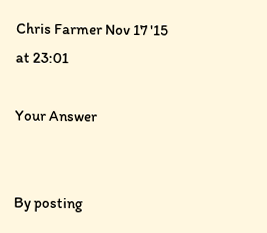Chris Farmer Nov 17 '15 at 23:01

Your Answer


By posting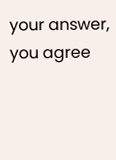your answer, you agree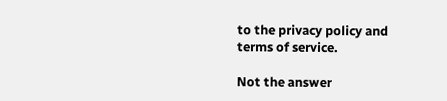to the privacy policy and terms of service.

Not the answer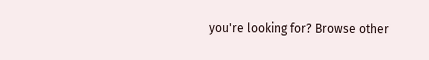you're looking for? Browse other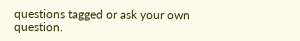questions tagged or ask your own question.